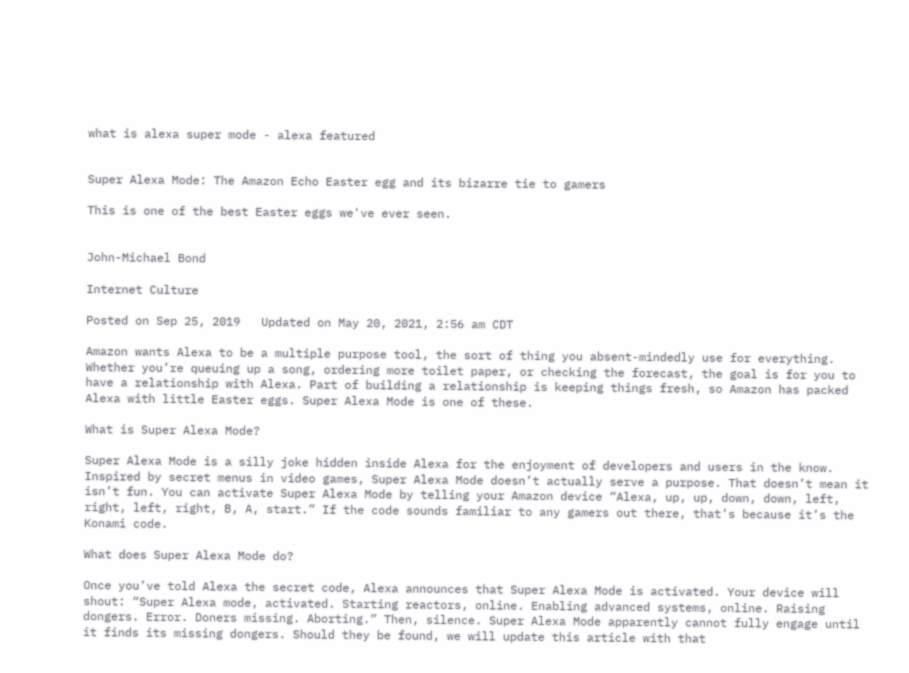what is alexa super mode - alexa featured


Super Alexa Mode: The Amazon Echo Easter egg and its bizarre tie to gamers

This is one of the best Easter eggs we've ever seen.


John-Michael Bond

Internet Culture

Posted on Sep 25, 2019   Updated on May 20, 2021, 2:56 am CDT

Amazon wants Alexa to be a multiple purpose tool, the sort of thing you absent-mindedly use for everything. Whether you’re queuing up a song, ordering more toilet paper, or checking the forecast, the goal is for you to have a relationship with Alexa. Part of building a relationship is keeping things fresh, so Amazon has packed Alexa with little Easter eggs. Super Alexa Mode is one of these.

What is Super Alexa Mode?

Super Alexa Mode is a silly joke hidden inside Alexa for the enjoyment of developers and users in the know. Inspired by secret menus in video games, Super Alexa Mode doesn’t actually serve a purpose. That doesn’t mean it isn’t fun. You can activate Super Alexa Mode by telling your Amazon device “Alexa, up, up, down, down, left, right, left, right, B, A, start.” If the code sounds familiar to any gamers out there, that’s because it’s the Konami code.

What does Super Alexa Mode do?

Once you’ve told Alexa the secret code, Alexa announces that Super Alexa Mode is activated. Your device will shout: “Super Alexa mode, activated. Starting reactors, online. Enabling advanced systems, online. Raising dongers. Error. Doners missing. Aborting.” Then, silence. Super Alexa Mode apparently cannot fully engage until it finds its missing dongers. Should they be found, we will update this article with that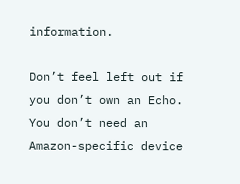information.

Don’t feel left out if you don’t own an Echo. You don’t need an Amazon-specific device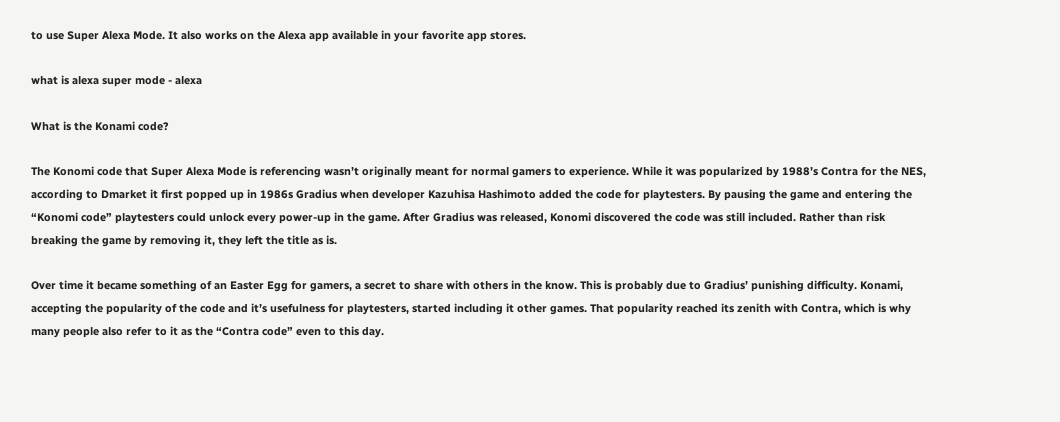to use Super Alexa Mode. It also works on the Alexa app available in your favorite app stores.

what is alexa super mode - alexa

What is the Konami code?

The Konomi code that Super Alexa Mode is referencing wasn’t originally meant for normal gamers to experience. While it was popularized by 1988’s Contra for the NES, according to Dmarket it first popped up in 1986s Gradius when developer Kazuhisa Hashimoto added the code for playtesters. By pausing the game and entering the “Konomi code” playtesters could unlock every power-up in the game. After Gradius was released, Konomi discovered the code was still included. Rather than risk breaking the game by removing it, they left the title as is.

Over time it became something of an Easter Egg for gamers, a secret to share with others in the know. This is probably due to Gradius’ punishing difficulty. Konami, accepting the popularity of the code and it’s usefulness for playtesters, started including it other games. That popularity reached its zenith with Contra, which is why many people also refer to it as the “Contra code” even to this day.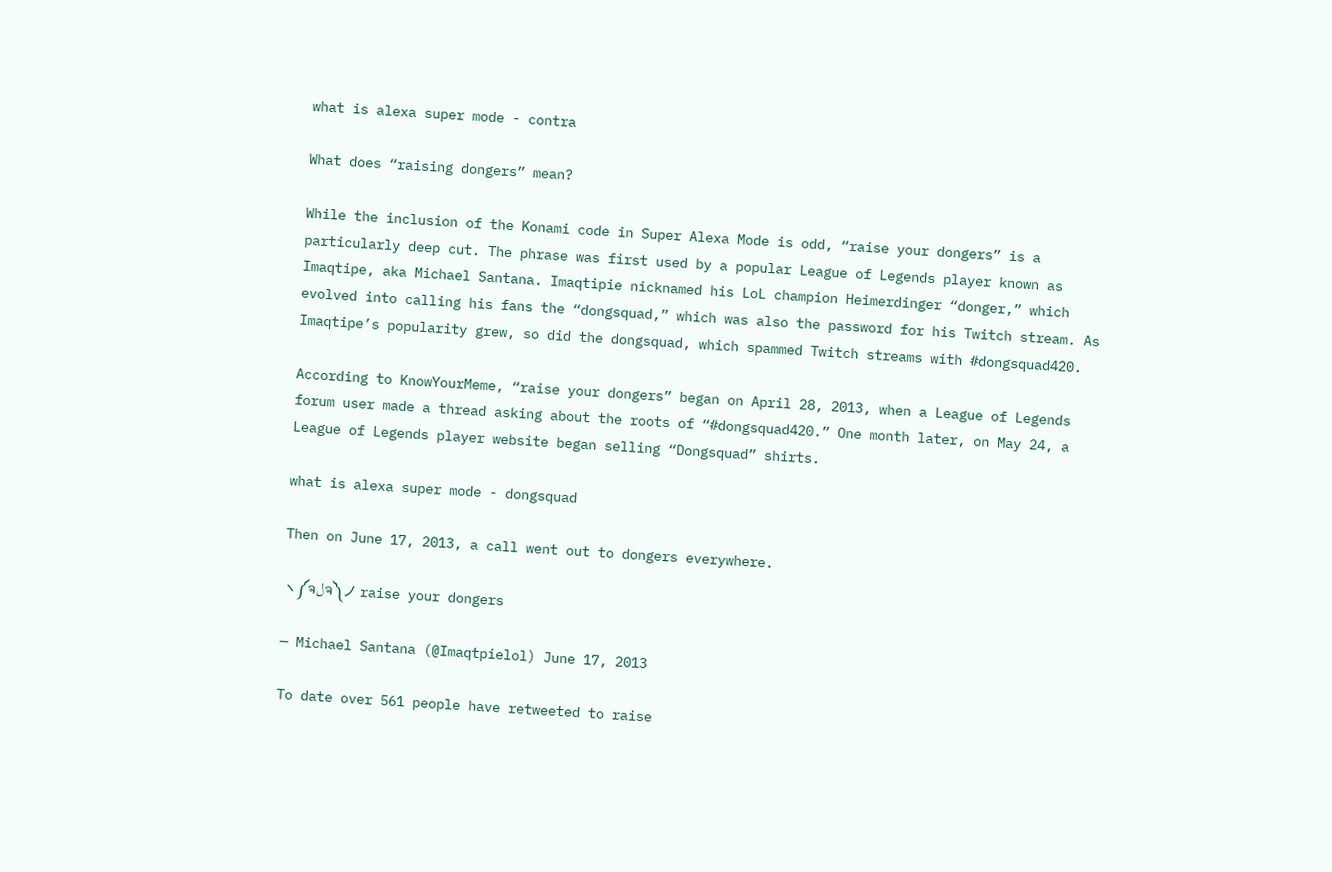what is alexa super mode - contra

What does “raising dongers” mean?

While the inclusion of the Konami code in Super Alexa Mode is odd, “raise your dongers” is a particularly deep cut. The phrase was first used by a popular League of Legends player known as Imaqtipe, aka Michael Santana. Imaqtipie nicknamed his LoL champion Heimerdinger “donger,” which evolved into calling his fans the “dongsquad,” which was also the password for his Twitch stream. As Imaqtipe’s popularity grew, so did the dongsquad, which spammed Twitch streams with #dongsquad420.

According to KnowYourMeme, “raise your dongers” began on April 28, 2013, when a League of Legends forum user made a thread asking about the roots of “#dongsquad420.” One month later, on May 24, a League of Legends player website began selling “Dongsquad” shirts.

what is alexa super mode - dongsquad

Then on June 17, 2013, a call went out to dongers everywhere.

ヽ༼ຈلຈ༽ノ raise your dongers

— Michael Santana (@Imaqtpielol) June 17, 2013

To date over 561 people have retweeted to raise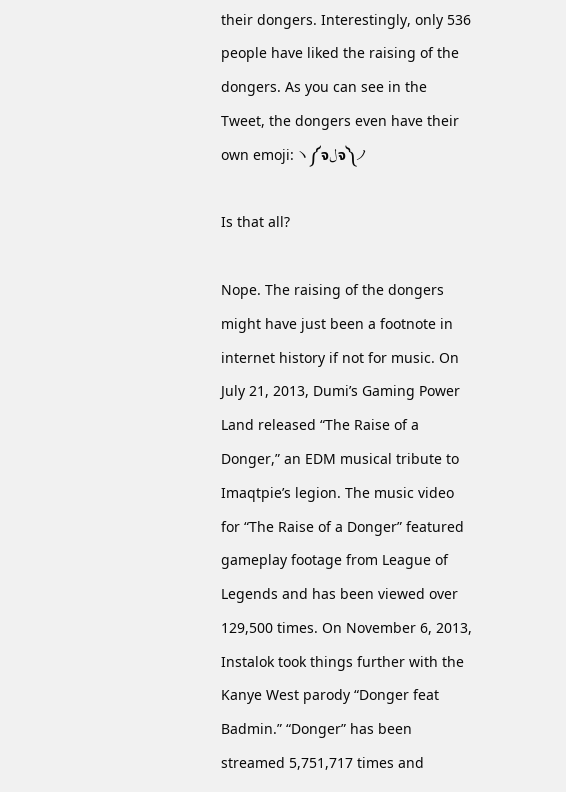their dongers. Interestingly, only 536 people have liked the raising of the dongers. As you can see in the Tweet, the dongers even have their own emoji: ヽ༼ຈلຈ༽ノ

Is that all?

Nope. The raising of the dongers might have just been a footnote in internet history if not for music. On July 21, 2013, Dumi’s Gaming Power Land released “The Raise of a Donger,” an EDM musical tribute to Imaqtpie’s legion. The music video for “The Raise of a Donger” featured gameplay footage from League of Legends and has been viewed over 129,500 times. On November 6, 2013, Instalok took things further with the Kanye West parody “Donger feat Badmin.” “Donger” has been streamed 5,751,717 times and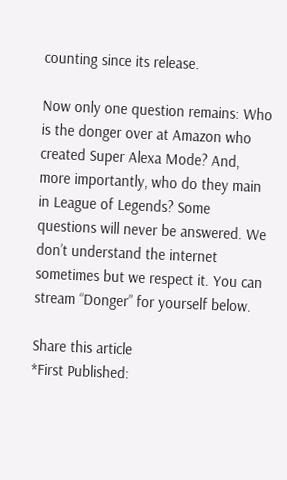counting since its release.

Now only one question remains: Who is the donger over at Amazon who created Super Alexa Mode? And, more importantly, who do they main in League of Legends? Some questions will never be answered. We don’t understand the internet sometimes but we respect it. You can stream “Donger” for yourself below.

Share this article
*First Published: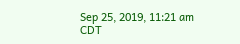Sep 25, 2019, 11:21 am CDT